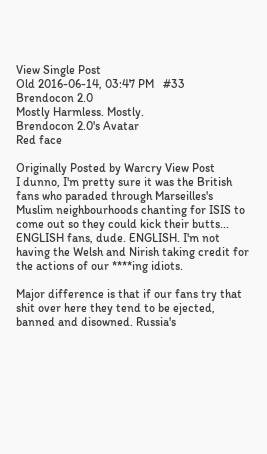View Single Post
Old 2016-06-14, 03:47 PM   #33
Brendocon 2.0
Mostly Harmless. Mostly.
Brendocon 2.0's Avatar
Red face

Originally Posted by Warcry View Post
I dunno, I'm pretty sure it was the British fans who paraded through Marseilles's Muslim neighbourhoods chanting for ISIS to come out so they could kick their butts...
ENGLISH fans, dude. ENGLISH. I'm not having the Welsh and Nirish taking credit for the actions of our ****ing idiots.

Major difference is that if our fans try that shit over here they tend to be ejected, banned and disowned. Russia's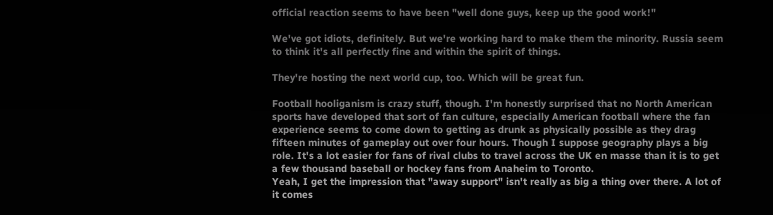official reaction seems to have been "well done guys, keep up the good work!"

We've got idiots, definitely. But we're working hard to make them the minority. Russia seem to think it's all perfectly fine and within the spirit of things.

They're hosting the next world cup, too. Which will be great fun.

Football hooliganism is crazy stuff, though. I'm honestly surprised that no North American sports have developed that sort of fan culture, especially American football where the fan experience seems to come down to getting as drunk as physically possible as they drag fifteen minutes of gameplay out over four hours. Though I suppose geography plays a big role. It's a lot easier for fans of rival clubs to travel across the UK en masse than it is to get a few thousand baseball or hockey fans from Anaheim to Toronto.
Yeah, I get the impression that "away support" isn't really as big a thing over there. A lot of it comes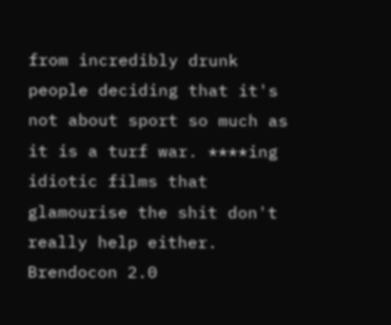from incredibly drunk people deciding that it's not about sport so much as it is a turf war. ****ing idiotic films that glamourise the shit don't really help either.
Brendocon 2.0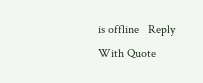is offline   Reply With Quote